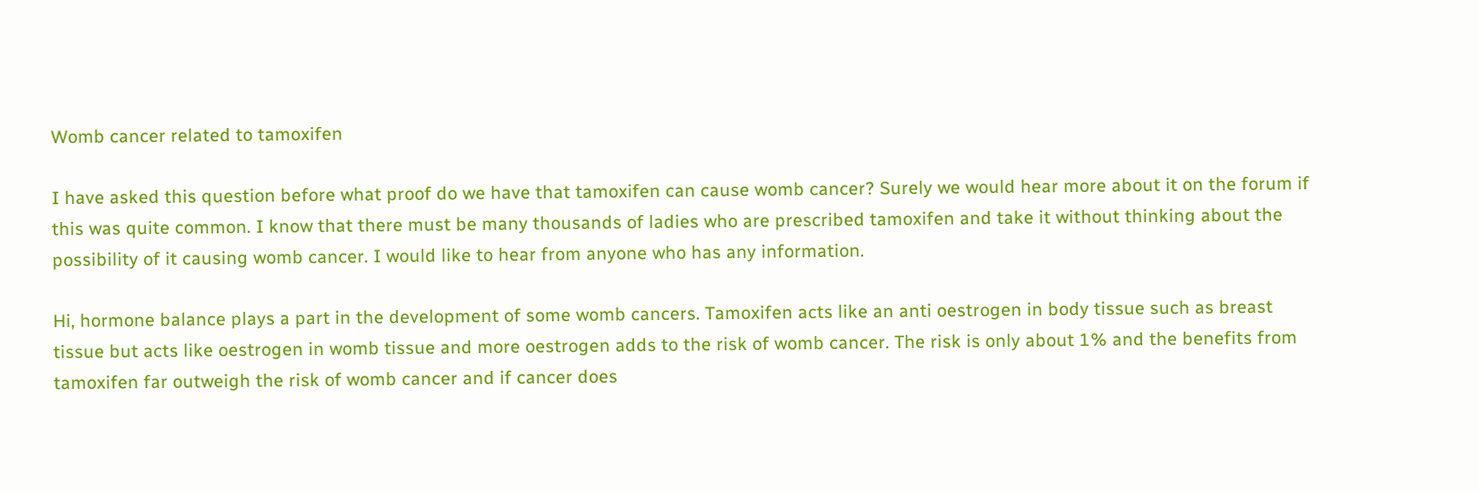Womb cancer related to tamoxifen

I have asked this question before what proof do we have that tamoxifen can cause womb cancer? Surely we would hear more about it on the forum if this was quite common. I know that there must be many thousands of ladies who are prescribed tamoxifen and take it without thinking about the possibility of it causing womb cancer. I would like to hear from anyone who has any information.

Hi, hormone balance plays a part in the development of some womb cancers. Tamoxifen acts like an anti oestrogen in body tissue such as breast tissue but acts like oestrogen in womb tissue and more oestrogen adds to the risk of womb cancer. The risk is only about 1% and the benefits from tamoxifen far outweigh the risk of womb cancer and if cancer does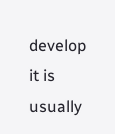develop it is usually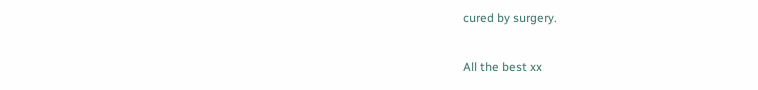cured by surgery.

All the best xx